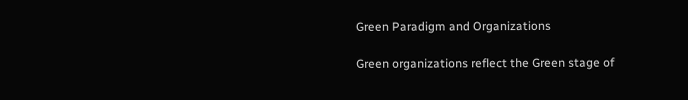Green Paradigm and Organizations

Green organizations reflect the Green stage of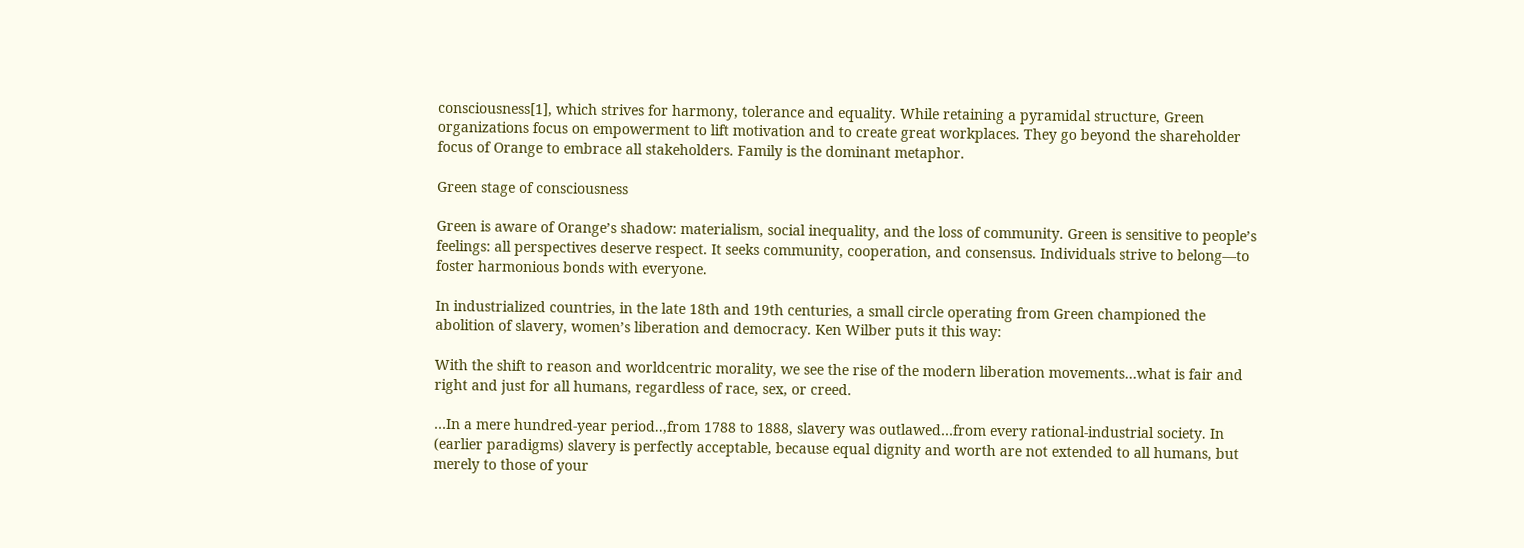consciousness[1], which strives for harmony, tolerance and equality. While retaining a pyramidal structure, Green organizations focus on empowerment to lift motivation and to create great workplaces. They go beyond the shareholder focus of Orange to embrace all stakeholders. Family is the dominant metaphor.

Green stage of consciousness

Green is aware of Orange’s shadow: materialism, social inequality, and the loss of community. Green is sensitive to people’s feelings: all perspectives deserve respect. It seeks community, cooperation, and consensus. Individuals strive to belong—to foster harmonious bonds with everyone.

In industrialized countries, in the late 18th and 19th centuries, a small circle operating from Green championed the abolition of slavery, women’s liberation and democracy. Ken Wilber puts it this way:

With the shift to reason and worldcentric morality, we see the rise of the modern liberation movements…what is fair and right and just for all humans, regardless of race, sex, or creed.

…In a mere hundred-year period..,from 1788 to 1888, slavery was outlawed…from every rational-industrial society. In (earlier paradigms) slavery is perfectly acceptable, because equal dignity and worth are not extended to all humans, but merely to those of your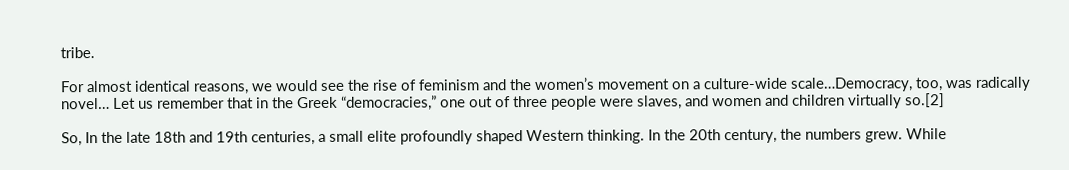tribe.

For almost identical reasons, we would see the rise of feminism and the women’s movement on a culture-wide scale…Democracy, too, was radically novel… Let us remember that in the Greek “democracies,” one out of three people were slaves, and women and children virtually so.[2]

So, In the late 18th and 19th centuries, a small elite profoundly shaped Western thinking. In the 20th century, the numbers grew. While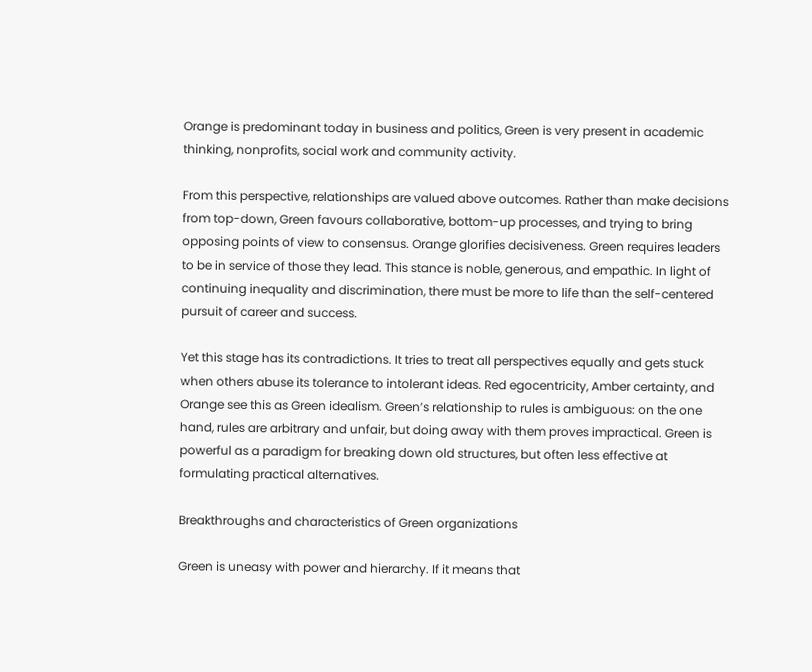Orange is predominant today in business and politics, Green is very present in academic thinking, nonprofits, social work and community activity.

From this perspective, relationships are valued above outcomes. Rather than make decisions from top-down, Green favours collaborative, bottom-up processes, and trying to bring opposing points of view to consensus. Orange glorifies decisiveness. Green requires leaders to be in service of those they lead. This stance is noble, generous, and empathic. In light of continuing inequality and discrimination, there must be more to life than the self-centered pursuit of career and success.

Yet this stage has its contradictions. It tries to treat all perspectives equally and gets stuck when others abuse its tolerance to intolerant ideas. Red egocentricity, Amber certainty, and Orange see this as Green idealism. Green’s relationship to rules is ambiguous: on the one hand, rules are arbitrary and unfair, but doing away with them proves impractical. Green is powerful as a paradigm for breaking down old structures, but often less effective at formulating practical alternatives.

Breakthroughs and characteristics of Green organizations

Green is uneasy with power and hierarchy. If it means that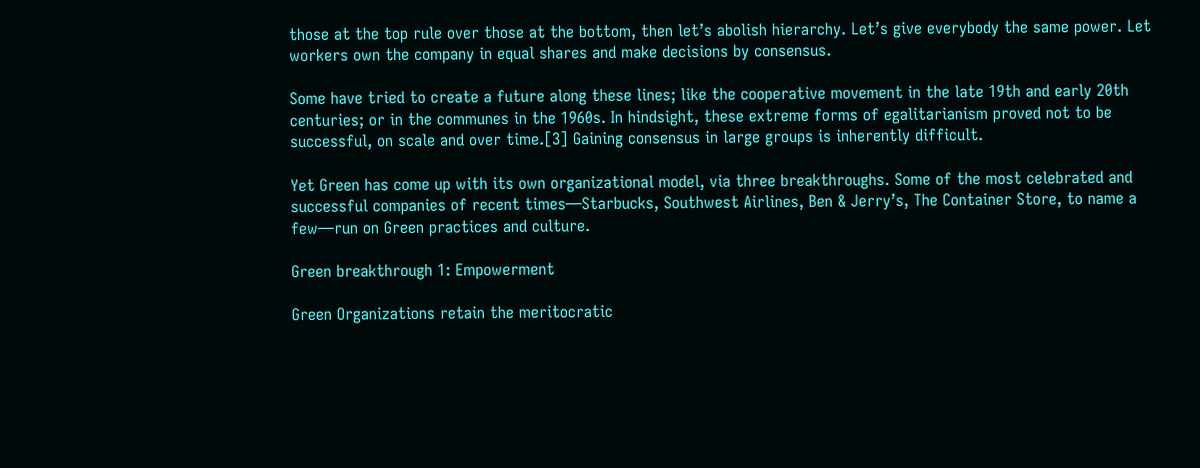those at the top rule over those at the bottom, then let’s abolish hierarchy. Let’s give everybody the same power. Let workers own the company in equal shares and make decisions by consensus.

Some have tried to create a future along these lines; like the cooperative movement in the late 19th and early 20th centuries; or in the communes in the 1960s. In hindsight, these extreme forms of egalitarianism proved not to be successful, on scale and over time.[3] Gaining consensus in large groups is inherently difficult.

Yet Green has come up with its own organizational model, via three breakthroughs. Some of the most celebrated and successful companies of recent times―Starbucks, Southwest Airlines, Ben & Jerry’s, The Container Store, to name a few—run on Green practices and culture.

Green breakthrough 1: Empowerment

Green Organizations retain the meritocratic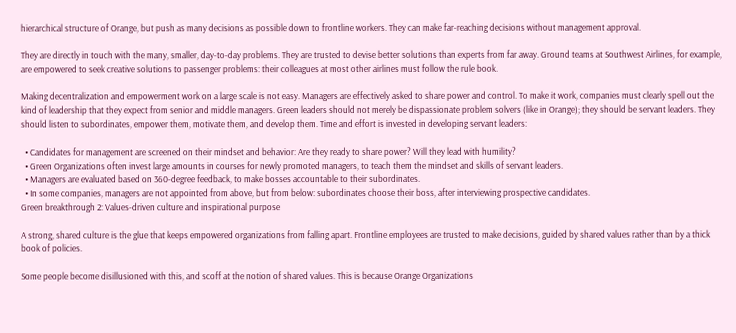hierarchical structure of Orange, but push as many decisions as possible down to frontline workers. They can make far-reaching decisions without management approval.

They are directly in touch with the many, smaller, day-to-day problems. They are trusted to devise better solutions than experts from far away. Ground teams at Southwest Airlines, for example, are empowered to seek creative solutions to passenger problems: their colleagues at most other airlines must follow the rule book.

Making decentralization and empowerment work on a large scale is not easy. Managers are effectively asked to share power and control. To make it work, companies must clearly spell out the kind of leadership that they expect from senior and middle managers. Green leaders should not merely be dispassionate problem solvers (like in Orange); they should be servant leaders. They should listen to subordinates, empower them, motivate them, and develop them. Time and effort is invested in developing servant leaders:

  • Candidates for management are screened on their mindset and behavior: Are they ready to share power? Will they lead with humility?
  • Green Organizations often invest large amounts in courses for newly promoted managers, to teach them the mindset and skills of servant leaders.
  • Managers are evaluated based on 360-degree feedback, to make bosses accountable to their subordinates.
  • In some companies, managers are not appointed from above, but from below: subordinates choose their boss, after interviewing prospective candidates.
Green breakthrough 2: Values-driven culture and inspirational purpose

A strong, shared culture is the glue that keeps empowered organizations from falling apart. Frontline employees are trusted to make decisions, guided by shared values rather than by a thick book of policies.

Some people become disillusioned with this, and scoff at the notion of shared values. This is because Orange Organizations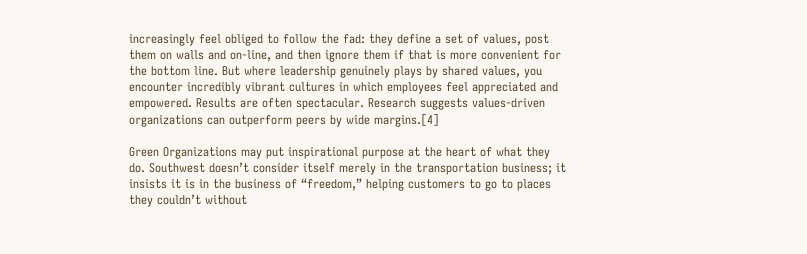increasingly feel obliged to follow the fad: they define a set of values, post them on walls and on-line, and then ignore them if that is more convenient for the bottom line. But where leadership genuinely plays by shared values, you encounter incredibly vibrant cultures in which employees feel appreciated and empowered. Results are often spectacular. Research suggests values-driven organizations can outperform peers by wide margins.[4]

Green Organizations may put inspirational purpose at the heart of what they do. Southwest doesn’t consider itself merely in the transportation business; it insists it is in the business of “freedom,” helping customers to go to places they couldn’t without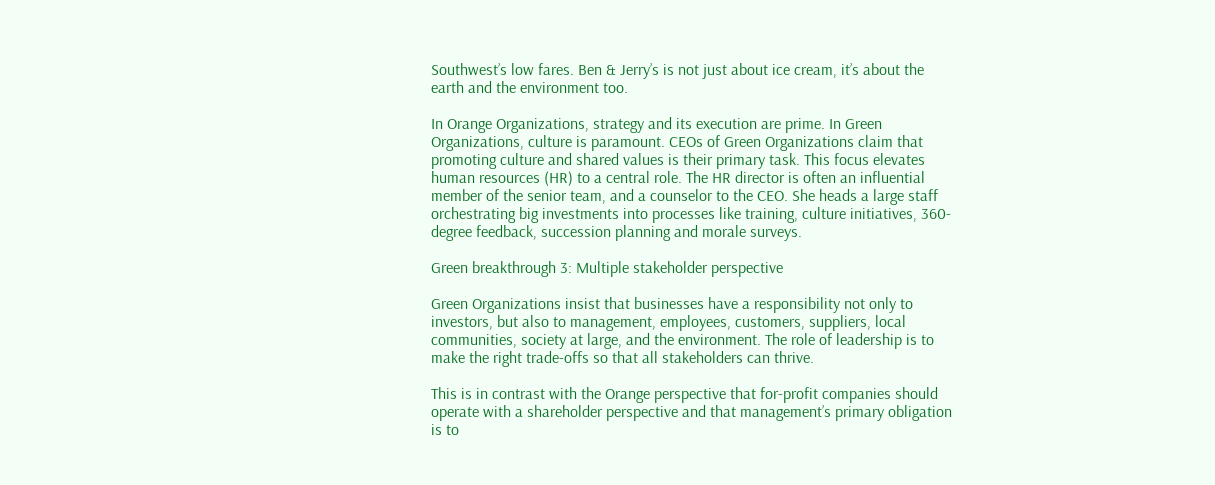Southwest’s low fares. Ben & Jerry’s is not just about ice cream, it’s about the earth and the environment too.

In Orange Organizations, strategy and its execution are prime. In Green Organizations, culture is paramount. CEOs of Green Organizations claim that promoting culture and shared values is their primary task. This focus elevates human resources (HR) to a central role. The HR director is often an influential member of the senior team, and a counselor to the CEO. She heads a large staff orchestrating big investments into processes like training, culture initiatives, 360-degree feedback, succession planning and morale surveys.

Green breakthrough 3: Multiple stakeholder perspective

Green Organizations insist that businesses have a responsibility not only to investors, but also to management, employees, customers, suppliers, local communities, society at large, and the environment. The role of leadership is to make the right trade-offs so that all stakeholders can thrive.

This is in contrast with the Orange perspective that for-profit companies should operate with a shareholder perspective and that management’s primary obligation is to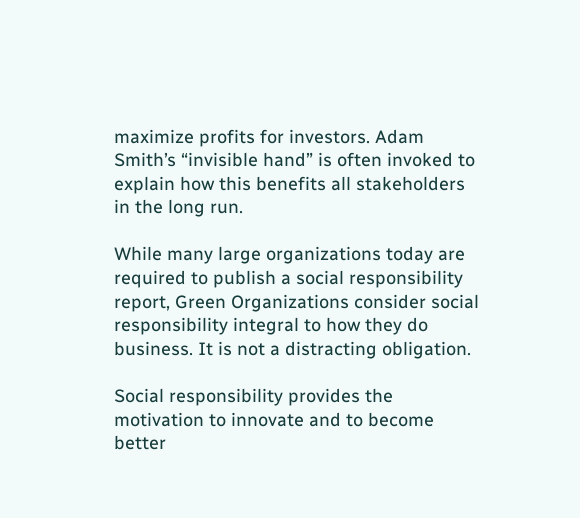maximize profits for investors. Adam Smith’s “invisible hand” is often invoked to explain how this benefits all stakeholders in the long run.

While many large organizations today are required to publish a social responsibility report, Green Organizations consider social responsibility integral to how they do business. It is not a distracting obligation.

Social responsibility provides the motivation to innovate and to become better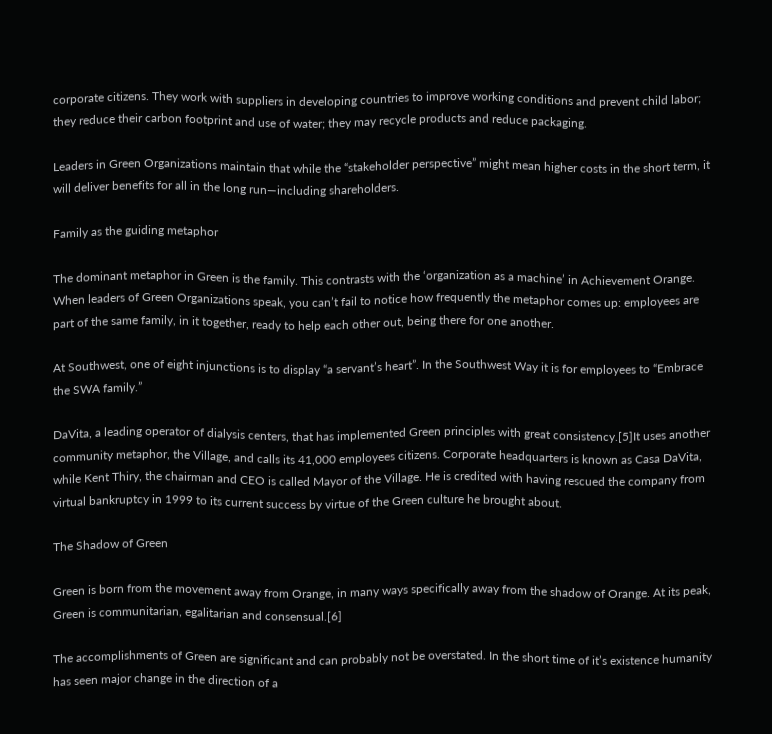corporate citizens. They work with suppliers in developing countries to improve working conditions and prevent child labor; they reduce their carbon footprint and use of water; they may recycle products and reduce packaging.

Leaders in Green Organizations maintain that while the “stakeholder perspective” might mean higher costs in the short term, it will deliver benefits for all in the long run—including shareholders.

Family as the guiding metaphor

The dominant metaphor in Green is the family. This contrasts with the ‘organization as a machine’ in Achievement Orange. When leaders of Green Organizations speak, you can’t fail to notice how frequently the metaphor comes up: employees are part of the same family, in it together, ready to help each other out, being there for one another.

At Southwest, one of eight injunctions is to display “a servant’s heart”. In the Southwest Way it is for employees to “Embrace the SWA family.”

DaVita, a leading operator of dialysis centers, that has implemented Green principles with great consistency.[5]It uses another community metaphor, the Village, and calls its 41,000 employees citizens. Corporate headquarters is known as Casa DaVita, while Kent Thiry, the chairman and CEO is called Mayor of the Village. He is credited with having rescued the company from virtual bankruptcy in 1999 to its current success by virtue of the Green culture he brought about.

The Shadow of Green

Green is born from the movement away from Orange, in many ways specifically away from the shadow of Orange. At its peak, Green is communitarian, egalitarian and consensual.[6]

The accomplishments of Green are significant and can probably not be overstated. In the short time of it’s existence humanity has seen major change in the direction of a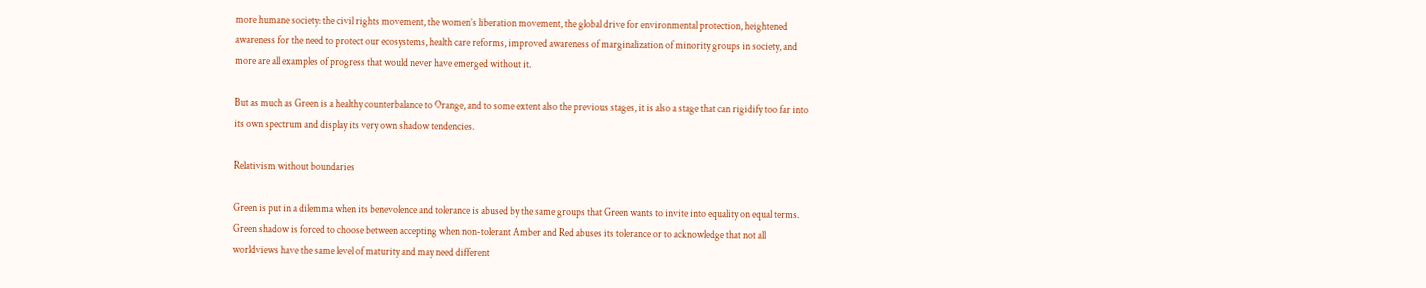more humane society: the civil rights movement, the women’s liberation movement, the global drive for environmental protection, heightened awareness for the need to protect our ecosystems, health care reforms, improved awareness of marginalization of minority groups in society, and more are all examples of progress that would never have emerged without it.

But as much as Green is a healthy counterbalance to Orange, and to some extent also the previous stages, it is also a stage that can rigidify too far into its own spectrum and display its very own shadow tendencies.

Relativism without boundaries

Green is put in a dilemma when its benevolence and tolerance is abused by the same groups that Green wants to invite into equality on equal terms. Green shadow is forced to choose between accepting when non-tolerant Amber and Red abuses its tolerance or to acknowledge that not all worldviews have the same level of maturity and may need different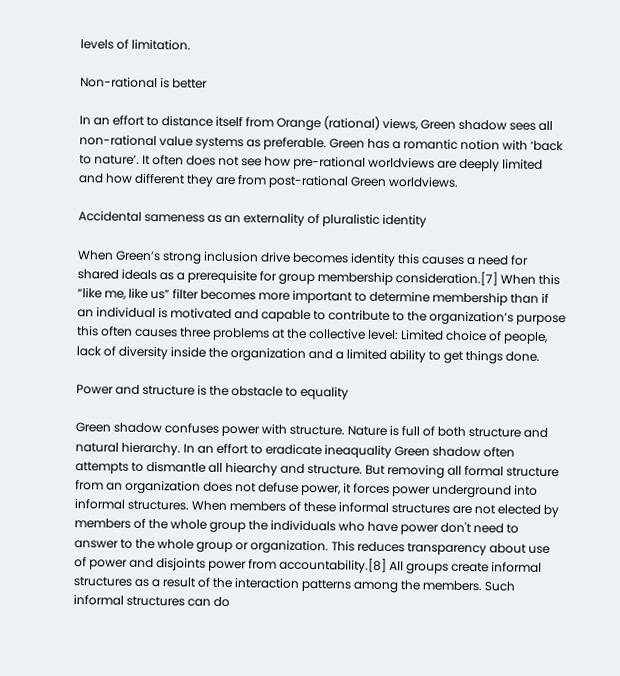levels of limitation.

Non-rational is better

In an effort to distance itself from Orange (rational) views, Green shadow sees all non-rational value systems as preferable. Green has a romantic notion with ‘back to nature’. It often does not see how pre-rational worldviews are deeply limited and how different they are from post-rational Green worldviews.

Accidental sameness as an externality of pluralistic identity

When Green’s strong inclusion drive becomes identity this causes a need for shared ideals as a prerequisite for group membership consideration.[7] When this “like me, like us” filter becomes more important to determine membership than if an individual is motivated and capable to contribute to the organization’s purpose this often causes three problems at the collective level: Limited choice of people, lack of diversity inside the organization and a limited ability to get things done.

Power and structure is the obstacle to equality

Green shadow confuses power with structure. Nature is full of both structure and natural hierarchy. In an effort to eradicate ineaquality Green shadow often attempts to dismantle all hiearchy and structure. But removing all formal structure from an organization does not defuse power, it forces power underground into informal structures. When members of these informal structures are not elected by members of the whole group the individuals who have power don't need to answer to the whole group or organization. This reduces transparency about use of power and disjoints power from accountability.[8] All groups create informal structures as a result of the interaction patterns among the members. Such informal structures can do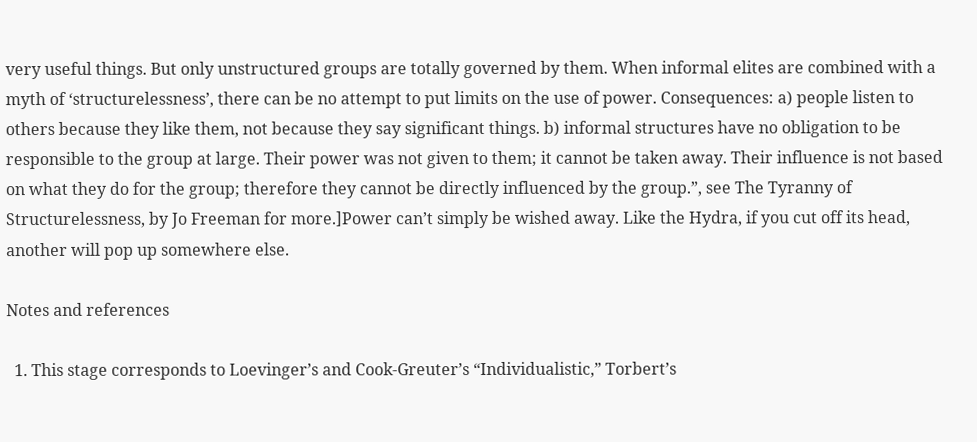very useful things. But only unstructured groups are totally governed by them. When informal elites are combined with a myth of ‘structurelessness’, there can be no attempt to put limits on the use of power. Consequences: a) people listen to others because they like them, not because they say significant things. b) informal structures have no obligation to be responsible to the group at large. Their power was not given to them; it cannot be taken away. Their influence is not based on what they do for the group; therefore they cannot be directly influenced by the group.”, see The Tyranny of Structurelessness, by Jo Freeman for more.]Power can’t simply be wished away. Like the Hydra, if you cut off its head, another will pop up somewhere else.

Notes and references

  1. This stage corresponds to Loevinger’s and Cook-Greuter’s “Individualistic,” Torbert’s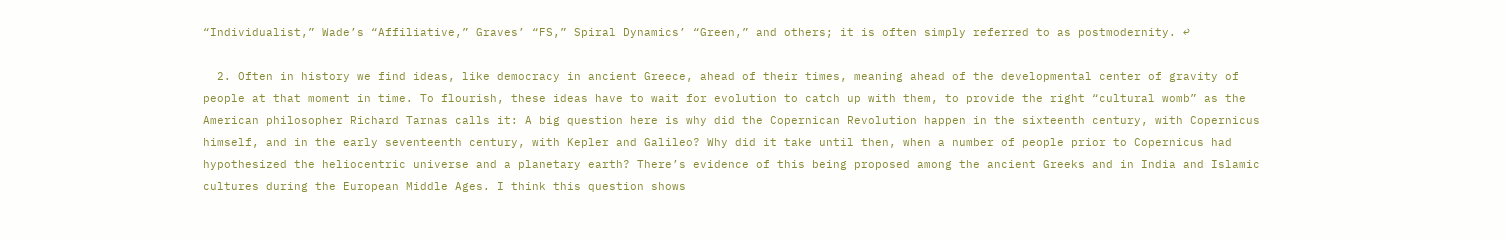“Individualist,” Wade’s “Affiliative,” Graves’ “FS,” Spiral Dynamics’ “Green,” and others; it is often simply referred to as postmodernity. ↩

  2. Often in history we find ideas, like democracy in ancient Greece, ahead of their times, meaning ahead of the developmental center of gravity of people at that moment in time. To flourish, these ideas have to wait for evolution to catch up with them, to provide the right “cultural womb” as the American philosopher Richard Tarnas calls it: A big question here is why did the Copernican Revolution happen in the sixteenth century, with Copernicus himself, and in the early seventeenth century, with Kepler and Galileo? Why did it take until then, when a number of people prior to Copernicus had hypothesized the heliocentric universe and a planetary earth? There’s evidence of this being proposed among the ancient Greeks and in India and Islamic cultures during the European Middle Ages. I think this question shows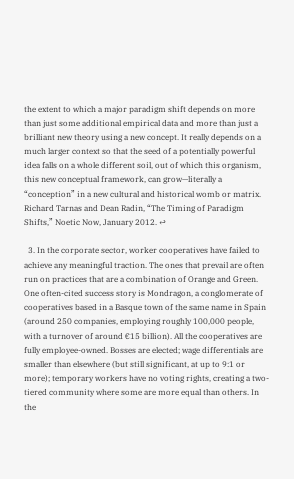the extent to which a major paradigm shift depends on more than just some additional empirical data and more than just a brilliant new theory using a new concept. It really depends on a much larger context so that the seed of a potentially powerful idea falls on a whole different soil, out of which this organism, this new conceptual framework, can grow—literally a “conception” in a new cultural and historical womb or matrix. Richard Tarnas and Dean Radin, “The Timing of Paradigm Shifts,” Noetic Now, January 2012. ↩

  3. In the corporate sector, worker cooperatives have failed to achieve any meaningful traction. The ones that prevail are often run on practices that are a combination of Orange and Green. One often-cited success story is Mondragon, a conglomerate of cooperatives based in a Basque town of the same name in Spain (around 250 companies, employing roughly 100,000 people, with a turnover of around €15 billion). All the cooperatives are fully employee-owned. Bosses are elected; wage differentials are smaller than elsewhere (but still significant, at up to 9:1 or more); temporary workers have no voting rights, creating a two-tiered community where some are more equal than others. In the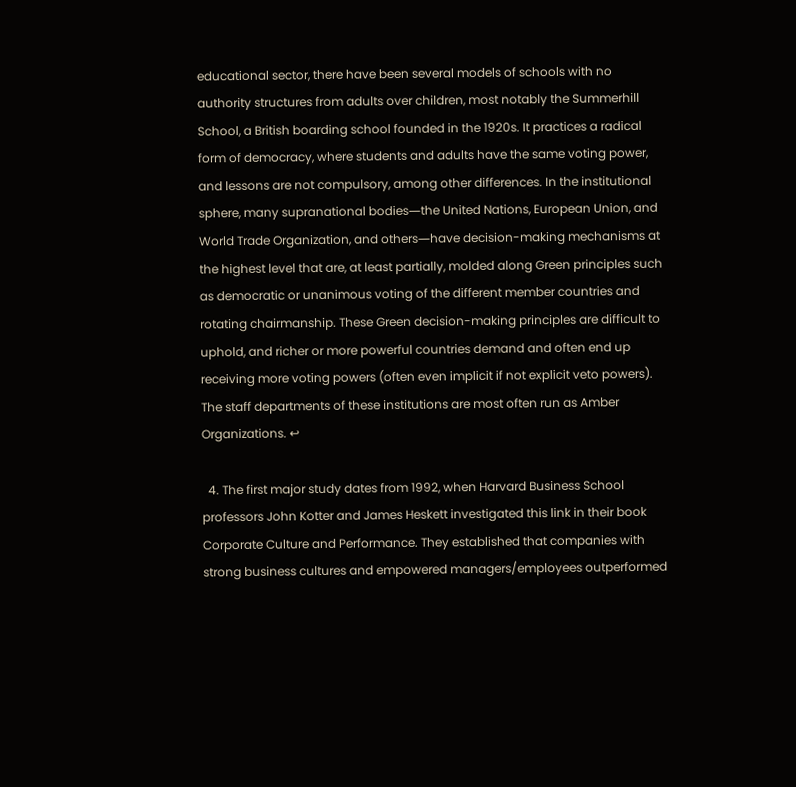educational sector, there have been several models of schools with no authority structures from adults over children, most notably the Summerhill School, a British boarding school founded in the 1920s. It practices a radical form of democracy, where students and adults have the same voting power, and lessons are not compulsory, among other differences. In the institutional sphere, many supranational bodies―the United Nations, European Union, and World Trade Organization, and others―have decision-making mechanisms at the highest level that are, at least partially, molded along Green principles such as democratic or unanimous voting of the different member countries and rotating chairmanship. These Green decision-making principles are difficult to uphold, and richer or more powerful countries demand and often end up receiving more voting powers (often even implicit if not explicit veto powers). The staff departments of these institutions are most often run as Amber Organizations. ↩

  4. The first major study dates from 1992, when Harvard Business School professors John Kotter and James Heskett investigated this link in their book Corporate Culture and Performance. They established that companies with strong business cultures and empowered managers/employees outperformed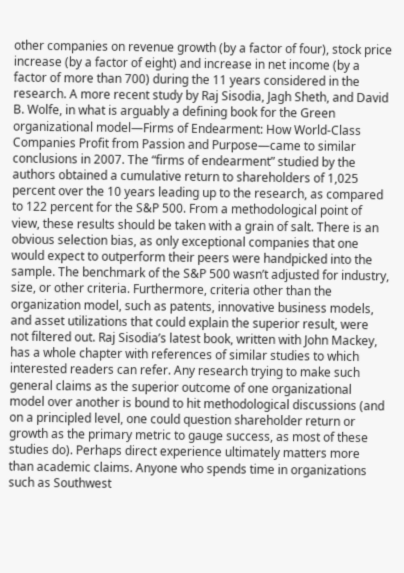other companies on revenue growth (by a factor of four), stock price increase (by a factor of eight) and increase in net income (by a factor of more than 700) during the 11 years considered in the research. A more recent study by Raj Sisodia, Jagh Sheth, and David B. Wolfe, in what is arguably a defining book for the Green organizational model―Firms of Endearment: How World-Class Companies Profit from Passion and Purpose―came to similar conclusions in 2007. The “firms of endearment” studied by the authors obtained a cumulative return to shareholders of 1,025 percent over the 10 years leading up to the research, as compared to 122 percent for the S&P 500. From a methodological point of view, these results should be taken with a grain of salt. There is an obvious selection bias, as only exceptional companies that one would expect to outperform their peers were handpicked into the sample. The benchmark of the S&P 500 wasn’t adjusted for industry, size, or other criteria. Furthermore, criteria other than the organization model, such as patents, innovative business models, and asset utilizations that could explain the superior result, were not filtered out. Raj Sisodia’s latest book, written with John Mackey, has a whole chapter with references of similar studies to which interested readers can refer. Any research trying to make such general claims as the superior outcome of one organizational model over another is bound to hit methodological discussions (and on a principled level, one could question shareholder return or growth as the primary metric to gauge success, as most of these studies do). Perhaps direct experience ultimately matters more than academic claims. Anyone who spends time in organizations such as Southwest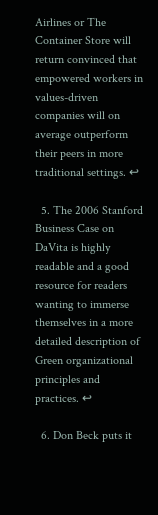Airlines or The Container Store will return convinced that empowered workers in values-driven companies will on average outperform their peers in more traditional settings. ↩

  5. The 2006 Stanford Business Case on DaVita is highly readable and a good resource for readers wanting to immerse themselves in a more detailed description of Green organizational principles and practices. ↩

  6. Don Beck puts it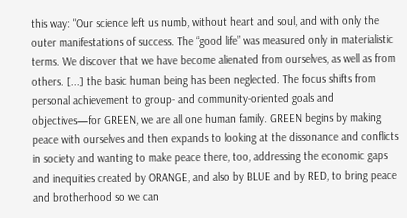this way: "Our science left us numb, without heart and soul, and with only the outer manifestations of success. The “good life” was measured only in materialistic terms. We discover that we have become alienated from ourselves, as well as from others. [...] the basic human being has been neglected. The focus shifts from personal achievement to group- and community-oriented goals and objectives—for GREEN, we are all one human family. GREEN begins by making peace with ourselves and then expands to looking at the dissonance and conflicts in society and wanting to make peace there, too, addressing the economic gaps and inequities created by ORANGE, and also by BLUE and by RED, to bring peace and brotherhood so we can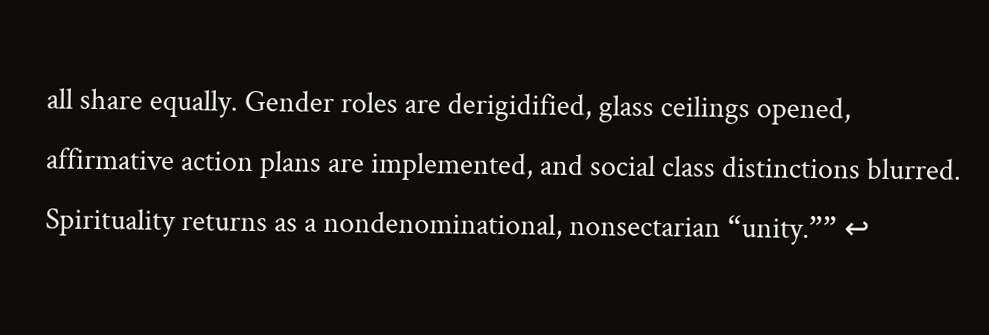all share equally. Gender roles are derigidified, glass ceilings opened, affirmative action plans are implemented, and social class distinctions blurred. Spirituality returns as a nondenominational, nonsectarian “unity.”” ↩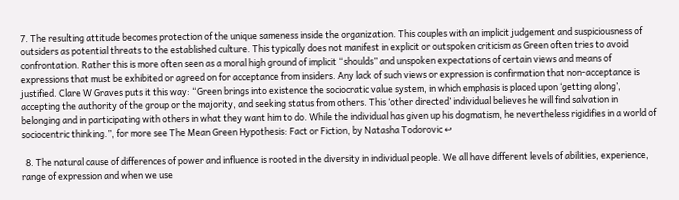7. The resulting attitude becomes protection of the unique sameness inside the organization. This couples with an implicit judgement and suspiciousness of outsiders as potential threats to the established culture. This typically does not manifest in explicit or outspoken criticism as Green often tries to avoid confrontation. Rather this is more often seen as a moral high ground of implicit “shoulds” and unspoken expectations of certain views and means of expressions that must be exhibited or agreed on for acceptance from insiders. Any lack of such views or expression is confirmation that non-acceptance is justified. Clare W Graves puts it this way: “Green brings into existence the sociocratic value system, in which emphasis is placed upon ‘getting along’, accepting the authority of the group or the majority, and seeking status from others. This ‘other directed’ individual believes he will find salvation in belonging and in participating with others in what they want him to do. While the individual has given up his dogmatism, he nevertheless rigidifies in a world of sociocentric thinking.”, for more see The Mean Green Hypothesis: Fact or Fiction, by Natasha Todorovic ↩

  8. The natural cause of differences of power and influence is rooted in the diversity in individual people. We all have different levels of abilities, experience, range of expression and when we use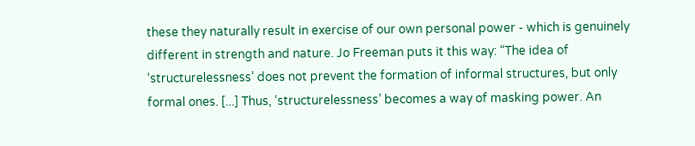these they naturally result in exercise of our own personal power - which is genuinely different in strength and nature. Jo Freeman puts it this way: “The idea of ‘structurelessness’ does not prevent the formation of informal structures, but only formal ones. [...] Thus, ‘structurelessness’ becomes a way of masking power. An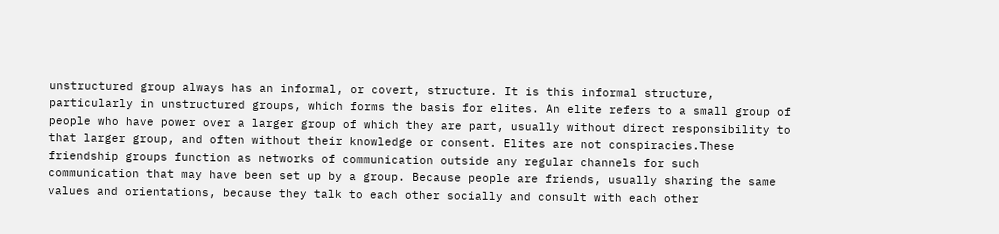unstructured group always has an informal, or covert, structure. It is this informal structure, particularly in unstructured groups, which forms the basis for elites. An elite refers to a small group of people who have power over a larger group of which they are part, usually without direct responsibility to that larger group, and often without their knowledge or consent. Elites are not conspiracies.These friendship groups function as networks of communication outside any regular channels for such communication that may have been set up by a group. Because people are friends, usually sharing the same values and orientations, because they talk to each other socially and consult with each other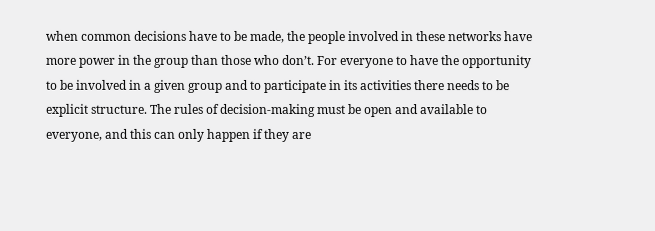when common decisions have to be made, the people involved in these networks have more power in the group than those who don’t. For everyone to have the opportunity to be involved in a given group and to participate in its activities there needs to be explicit structure. The rules of decision-making must be open and available to everyone, and this can only happen if they are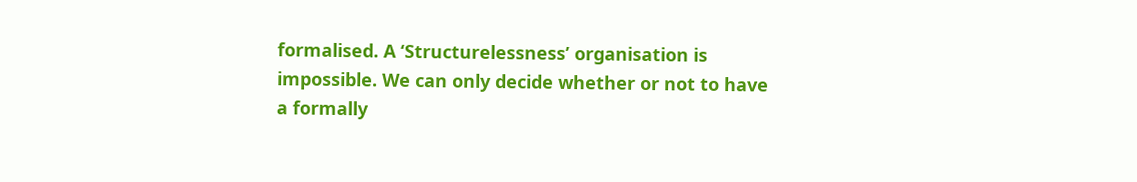formalised. A ‘Structurelessness’ organisation is impossible. We can only decide whether or not to have a formally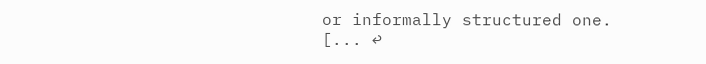or informally structured one. [... ↩